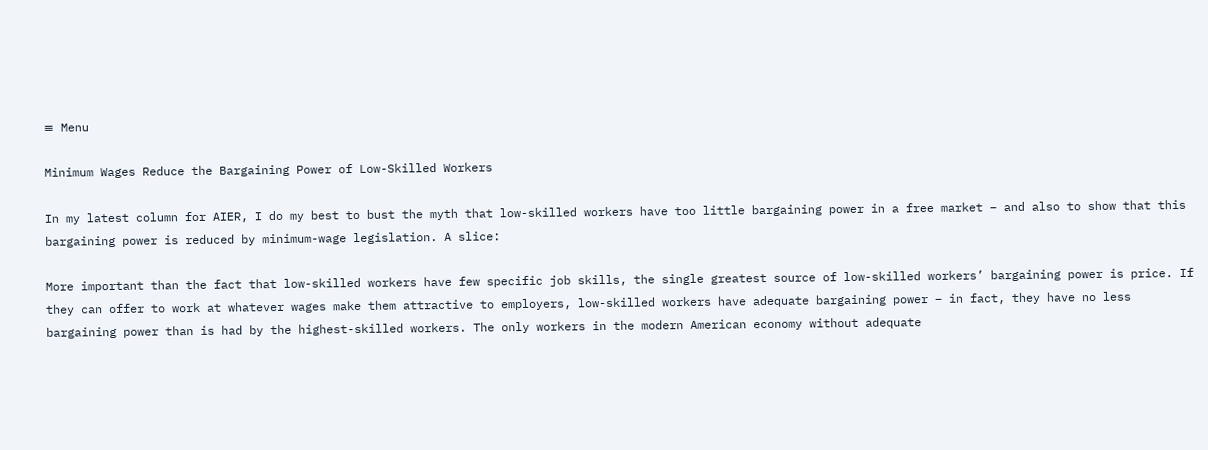≡ Menu

Minimum Wages Reduce the Bargaining Power of Low-Skilled Workers

In my latest column for AIER, I do my best to bust the myth that low-skilled workers have too little bargaining power in a free market – and also to show that this bargaining power is reduced by minimum-wage legislation. A slice:

More important than the fact that low-skilled workers have few specific job skills, the single greatest source of low-skilled workers’ bargaining power is price. If they can offer to work at whatever wages make them attractive to employers, low-skilled workers have adequate bargaining power – in fact, they have no less bargaining power than is had by the highest-skilled workers. The only workers in the modern American economy without adequate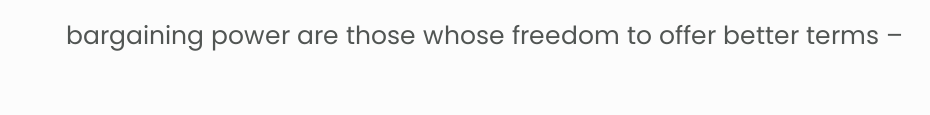bargaining power are those whose freedom to offer better terms –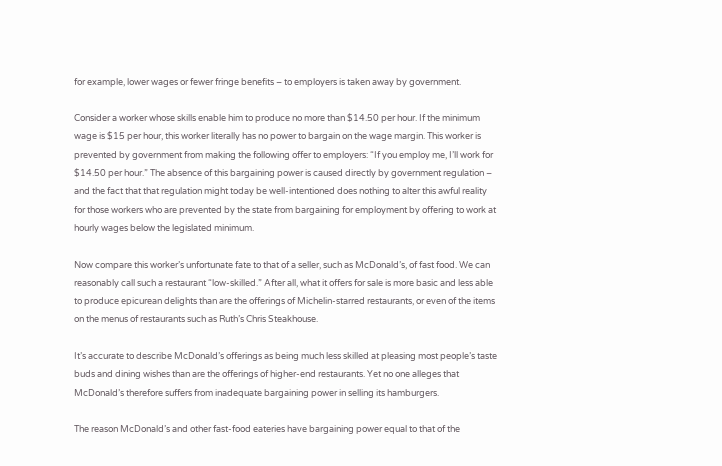for example, lower wages or fewer fringe benefits – to employers is taken away by government.

Consider a worker whose skills enable him to produce no more than $14.50 per hour. If the minimum wage is $15 per hour, this worker literally has no power to bargain on the wage margin. This worker is prevented by government from making the following offer to employers: “If you employ me, I’ll work for $14.50 per hour.” The absence of this bargaining power is caused directly by government regulation – and the fact that that regulation might today be well-intentioned does nothing to alter this awful reality for those workers who are prevented by the state from bargaining for employment by offering to work at hourly wages below the legislated minimum.

Now compare this worker’s unfortunate fate to that of a seller, such as McDonald’s, of fast food. We can reasonably call such a restaurant “low-skilled.” After all, what it offers for sale is more basic and less able to produce epicurean delights than are the offerings of Michelin-starred restaurants, or even of the items on the menus of restaurants such as Ruth’s Chris Steakhouse.

It’s accurate to describe McDonald’s offerings as being much less skilled at pleasing most people’s taste buds and dining wishes than are the offerings of higher-end restaurants. Yet no one alleges that McDonald’s therefore suffers from inadequate bargaining power in selling its hamburgers.

The reason McDonald’s and other fast-food eateries have bargaining power equal to that of the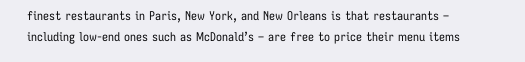finest restaurants in Paris, New York, and New Orleans is that restaurants – including low-end ones such as McDonald’s – are free to price their menu items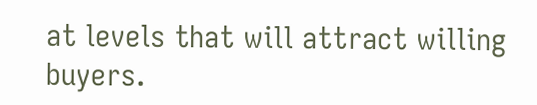at levels that will attract willing buyers.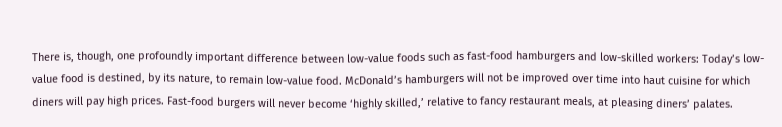There is, though, one profoundly important difference between low-value foods such as fast-food hamburgers and low-skilled workers: Today’s low-value food is destined, by its nature, to remain low-value food. McDonald’s hamburgers will not be improved over time into haut cuisine for which diners will pay high prices. Fast-food burgers will never become ‘highly skilled,’ relative to fancy restaurant meals, at pleasing diners’ palates.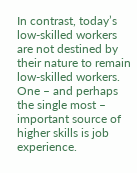In contrast, today’s low-skilled workers are not destined by their nature to remain low-skilled workers. One – and perhaps the single most – important source of higher skills is job experience.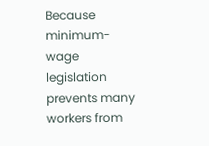Because minimum-wage legislation prevents many workers from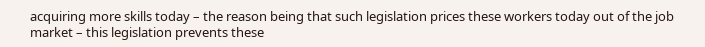acquiring more skills today – the reason being that such legislation prices these workers today out of the job market – this legislation prevents these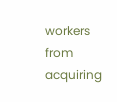workers from acquiring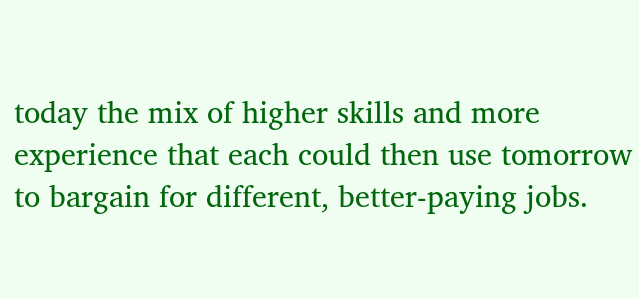today the mix of higher skills and more experience that each could then use tomorrow to bargain for different, better-paying jobs.